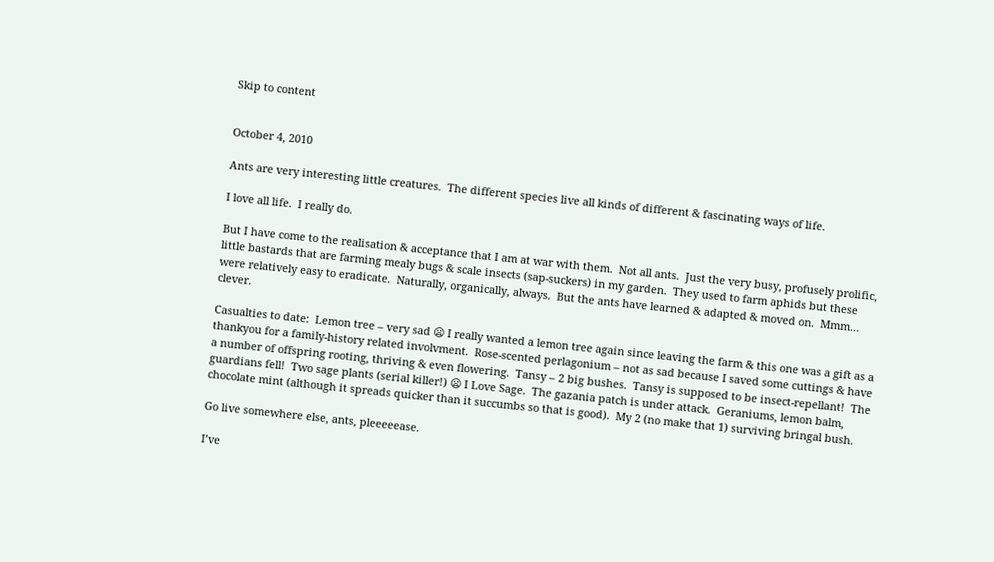Skip to content


October 4, 2010

Ants are very interesting little creatures.  The different species live all kinds of different & fascinating ways of life.

I love all life.  I really do.

But I have come to the realisation & acceptance that I am at war with them.  Not all ants.  Just the very busy, profusely prolific,  little bastards that are farming mealy bugs & scale insects (sap-suckers) in my garden.  They used to farm aphids but these were relatively easy to eradicate.  Naturally, organically, always.  But the ants have learned & adapted & moved on.  Mmm… clever.

Casualties to date:  Lemon tree – very sad 😦 I really wanted a lemon tree again since leaving the farm & this one was a gift as a thankyou for a family-history related involvment.  Rose-scented perlagonium – not as sad because I saved some cuttings & have a number of offspring rooting, thriving & even flowering.  Tansy – 2 big bushes.  Tansy is supposed to be insect-repellant!  The guardians fell!  Two sage plants (serial killer!) 😦 I Love Sage.  The gazania patch is under attack.  Geraniums, lemon balm, chocolate mint (although it spreads quicker than it succumbs so that is good).  My 2 (no make that 1) surviving bringal bush.

Go live somewhere else, ants, pleeeeease.

I’ve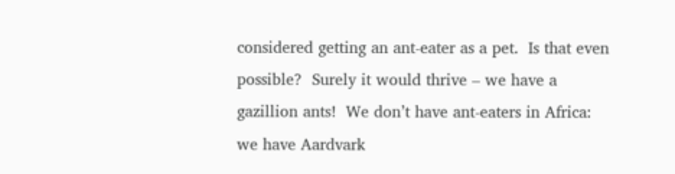considered getting an ant-eater as a pet.  Is that even possible?  Surely it would thrive – we have a gazillion ants!  We don’t have ant-eaters in Africa:  we have Aardvark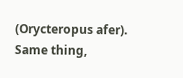(Orycteropus afer).  Same thing,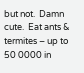but not.  Damn cute.  Eat ants & termites – up to 50 0000 in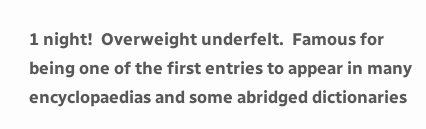1 night!  Overweight underfelt.  Famous for being one of the first entries to appear in many encyclopaedias and some abridged dictionaries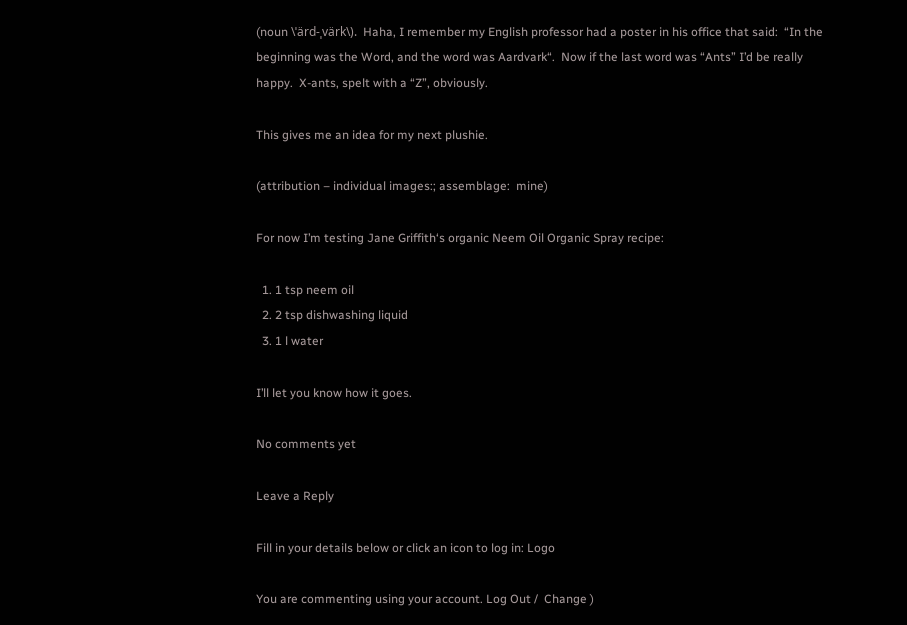(noun \ˈärd-ˌvärk\).  Haha, I remember my English professor had a poster in his office that said:  “In the beginning was the Word, and the word was Aardvark“.  Now if the last word was “Ants” I’d be really happy.  X-ants, spelt with a “Z”, obviously.

This gives me an idea for my next plushie.

(attribution – individual images:; assemblage:  mine)

For now I’m testing Jane Griffith‘s organic Neem Oil Organic Spray recipe:

  1. 1 tsp neem oil
  2. 2 tsp dishwashing liquid
  3. 1 l water

I’ll let you know how it goes.

No comments yet

Leave a Reply

Fill in your details below or click an icon to log in: Logo

You are commenting using your account. Log Out /  Change )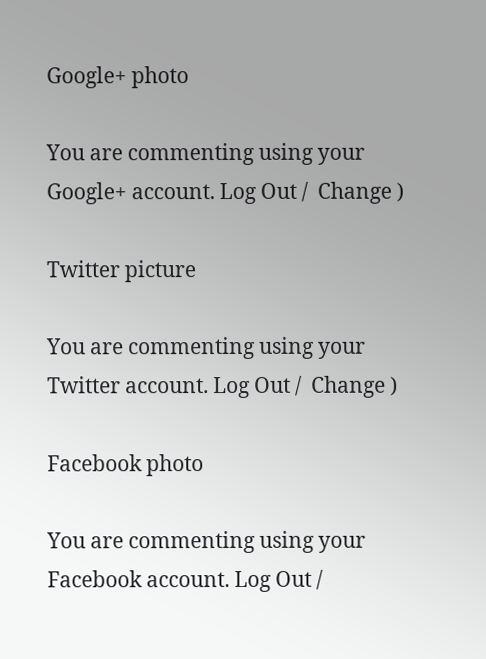Google+ photo

You are commenting using your Google+ account. Log Out /  Change )

Twitter picture

You are commenting using your Twitter account. Log Out /  Change )

Facebook photo

You are commenting using your Facebook account. Log Out /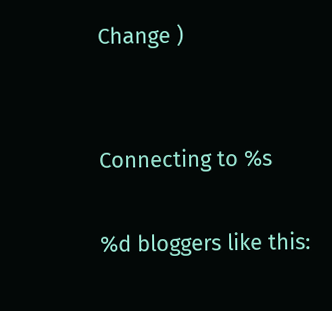Change )


Connecting to %s

%d bloggers like this: